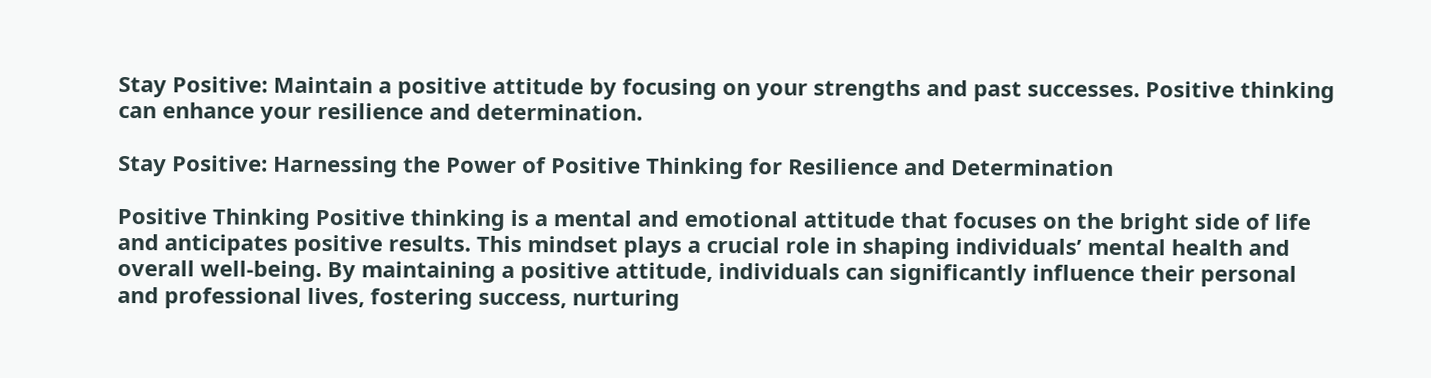Stay Positive: Maintain a positive attitude by focusing on your strengths and past successes. Positive thinking can enhance your resilience and determination.

Stay Positive: Harnessing the Power of Positive Thinking for Resilience and Determination

Positive Thinking Positive thinking is a mental and emotional attitude that focuses on the bright side of life and anticipates positive results. This mindset plays a crucial role in shaping individuals’ mental health and overall well-being. By maintaining a positive attitude, individuals can significantly influence their personal and professional lives, fostering success, nurturing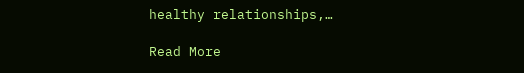healthy relationships,…

Read More